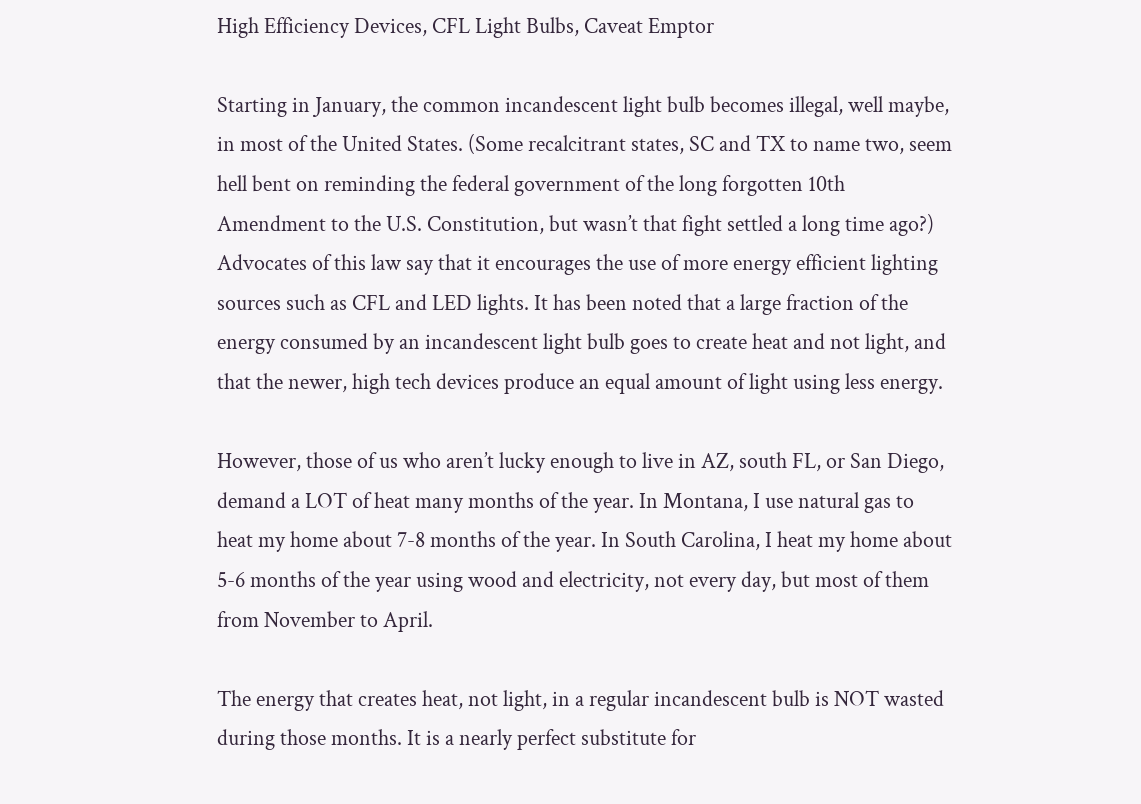High Efficiency Devices, CFL Light Bulbs, Caveat Emptor

Starting in January, the common incandescent light bulb becomes illegal, well maybe, in most of the United States. (Some recalcitrant states, SC and TX to name two, seem hell bent on reminding the federal government of the long forgotten 10th Amendment to the U.S. Constitution, but wasn’t that fight settled a long time ago?) Advocates of this law say that it encourages the use of more energy efficient lighting sources such as CFL and LED lights. It has been noted that a large fraction of the energy consumed by an incandescent light bulb goes to create heat and not light, and that the newer, high tech devices produce an equal amount of light using less energy.

However, those of us who aren’t lucky enough to live in AZ, south FL, or San Diego, demand a LOT of heat many months of the year. In Montana, I use natural gas to heat my home about 7-8 months of the year. In South Carolina, I heat my home about 5-6 months of the year using wood and electricity, not every day, but most of them from November to April.

The energy that creates heat, not light, in a regular incandescent bulb is NOT wasted during those months. It is a nearly perfect substitute for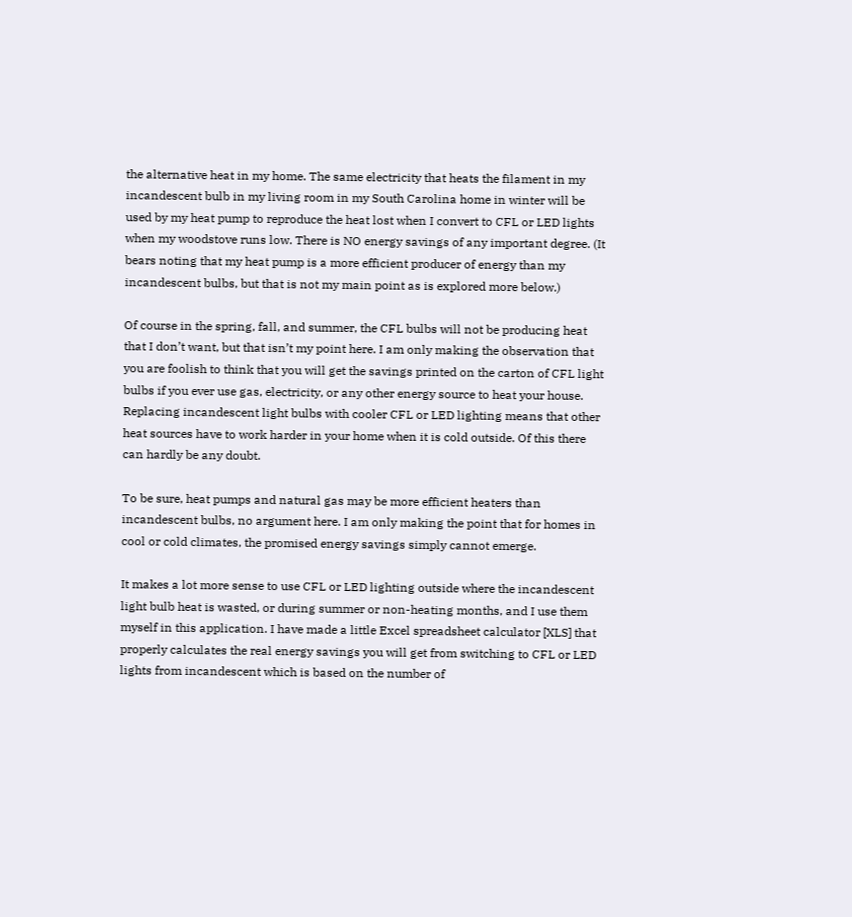the alternative heat in my home. The same electricity that heats the filament in my incandescent bulb in my living room in my South Carolina home in winter will be used by my heat pump to reproduce the heat lost when I convert to CFL or LED lights when my woodstove runs low. There is NO energy savings of any important degree. (It bears noting that my heat pump is a more efficient producer of energy than my incandescent bulbs, but that is not my main point as is explored more below.)

Of course in the spring, fall, and summer, the CFL bulbs will not be producing heat that I don’t want, but that isn’t my point here. I am only making the observation that you are foolish to think that you will get the savings printed on the carton of CFL light bulbs if you ever use gas, electricity, or any other energy source to heat your house. Replacing incandescent light bulbs with cooler CFL or LED lighting means that other heat sources have to work harder in your home when it is cold outside. Of this there can hardly be any doubt.

To be sure, heat pumps and natural gas may be more efficient heaters than incandescent bulbs, no argument here. I am only making the point that for homes in cool or cold climates, the promised energy savings simply cannot emerge.

It makes a lot more sense to use CFL or LED lighting outside where the incandescent light bulb heat is wasted, or during summer or non-heating months, and I use them myself in this application. I have made a little Excel spreadsheet calculator [XLS] that properly calculates the real energy savings you will get from switching to CFL or LED lights from incandescent which is based on the number of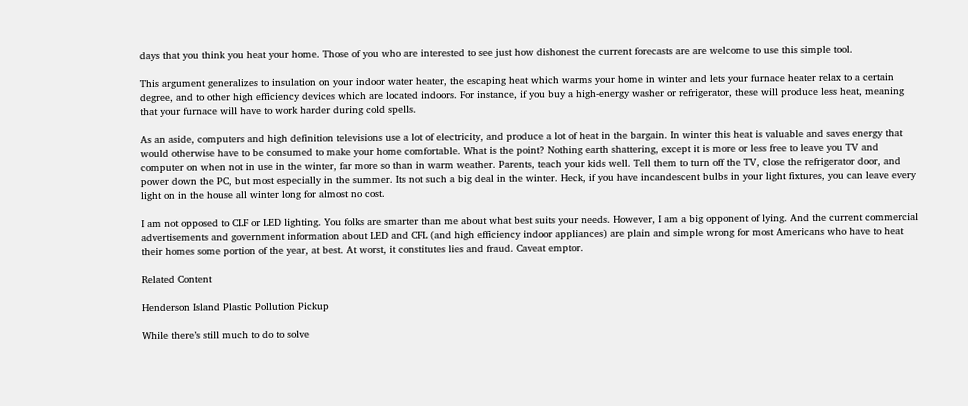days that you think you heat your home. Those of you who are interested to see just how dishonest the current forecasts are are welcome to use this simple tool.

This argument generalizes to insulation on your indoor water heater, the escaping heat which warms your home in winter and lets your furnace heater relax to a certain degree, and to other high efficiency devices which are located indoors. For instance, if you buy a high-energy washer or refrigerator, these will produce less heat, meaning that your furnace will have to work harder during cold spells.

As an aside, computers and high definition televisions use a lot of electricity, and produce a lot of heat in the bargain. In winter this heat is valuable and saves energy that would otherwise have to be consumed to make your home comfortable. What is the point? Nothing earth shattering, except it is more or less free to leave you TV and computer on when not in use in the winter, far more so than in warm weather. Parents, teach your kids well. Tell them to turn off the TV, close the refrigerator door, and power down the PC, but most especially in the summer. Its not such a big deal in the winter. Heck, if you have incandescent bulbs in your light fixtures, you can leave every light on in the house all winter long for almost no cost.

I am not opposed to CLF or LED lighting. You folks are smarter than me about what best suits your needs. However, I am a big opponent of lying. And the current commercial advertisements and government information about LED and CFL (and high efficiency indoor appliances) are plain and simple wrong for most Americans who have to heat their homes some portion of the year, at best. At worst, it constitutes lies and fraud. Caveat emptor.

Related Content

Henderson Island Plastic Pollution Pickup

While there’s still much to do to solve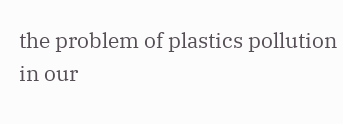the problem of plastics pollution in our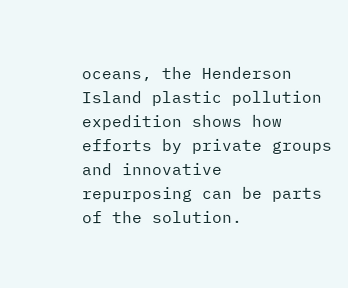oceans, the Henderson Island plastic pollution expedition shows how efforts by private groups and innovative repurposing can be parts of the solution.